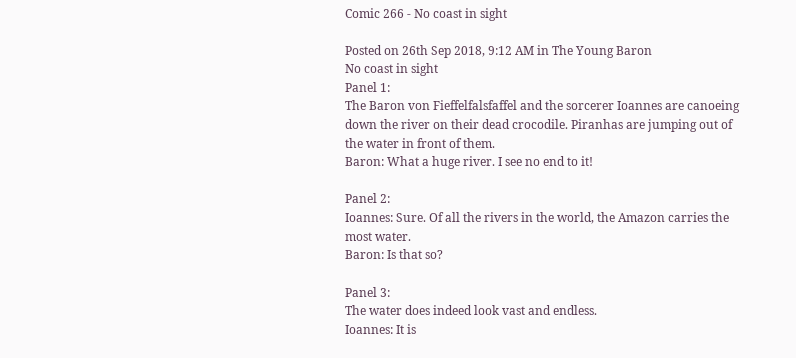Comic 266 - No coast in sight

Posted on 26th Sep 2018, 9:12 AM in The Young Baron
No coast in sight
Panel 1:
The Baron von Fieffelfalsfaffel and the sorcerer Ioannes are canoeing down the river on their dead crocodile. Piranhas are jumping out of the water in front of them.
Baron: What a huge river. I see no end to it!

Panel 2:
Ioannes: Sure. Of all the rivers in the world, the Amazon carries the most water.
Baron: Is that so?

Panel 3:
The water does indeed look vast and endless.
Ioannes: It is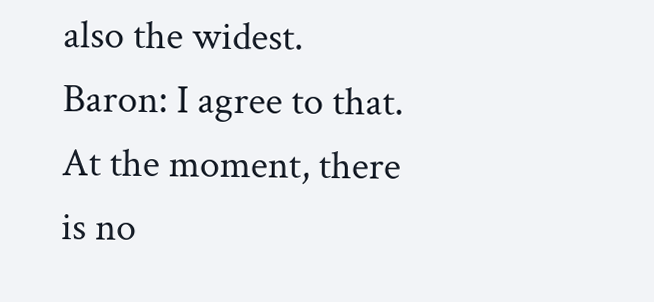also the widest.
Baron: I agree to that. At the moment, there is no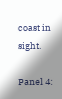coast in sight.

Panel 4: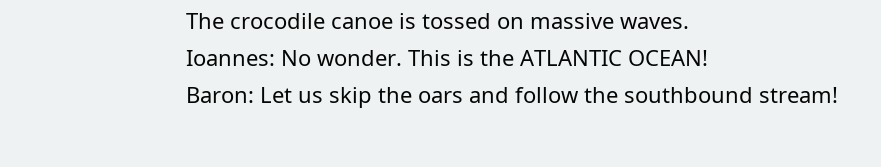The crocodile canoe is tossed on massive waves.
Ioannes: No wonder. This is the ATLANTIC OCEAN!
Baron: Let us skip the oars and follow the southbound stream!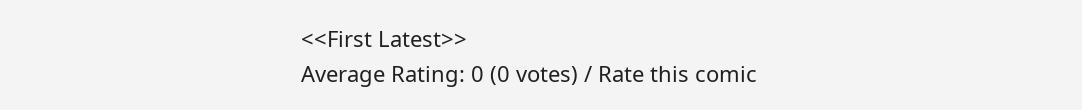<<First Latest>>
Average Rating: 0 (0 votes) / Rate this comic